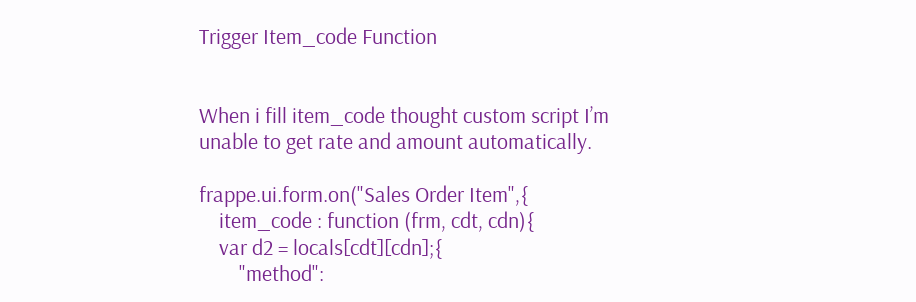Trigger Item_code Function


When i fill item_code thought custom script I’m unable to get rate and amount automatically.

frappe.ui.form.on("Sales Order Item",{
    item_code : function (frm, cdt, cdn){
    var d2 = locals[cdt][cdn];{
        "method":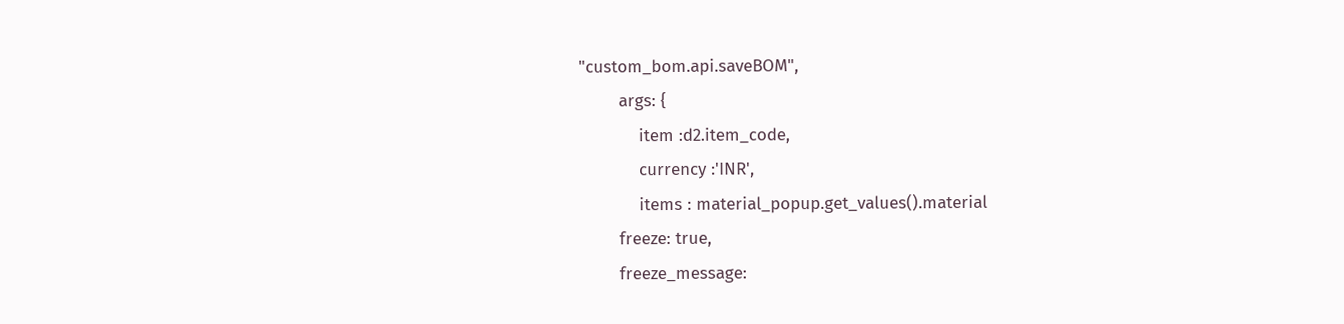"custom_bom.api.saveBOM",
        args: {
            item :d2.item_code,
            currency :'INR',
            items : material_popup.get_values().material
        freeze: true,
        freeze_message: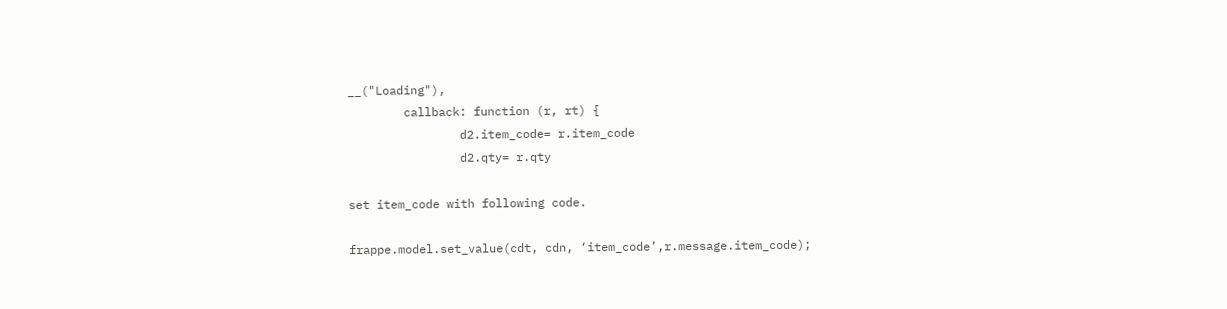__("Loading"),
        callback: function (r, rt) {
                d2.item_code= r.item_code
                d2.qty= r.qty

set item_code with following code.

frappe.model.set_value(cdt, cdn, ‘item_code’,r.message.item_code);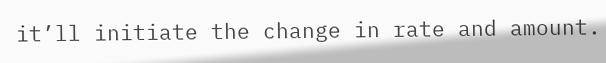it’ll initiate the change in rate and amount.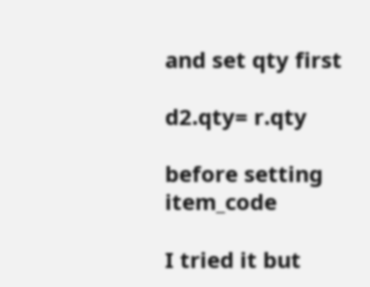and set qty first

d2.qty= r.qty

before setting item_code

I tried it but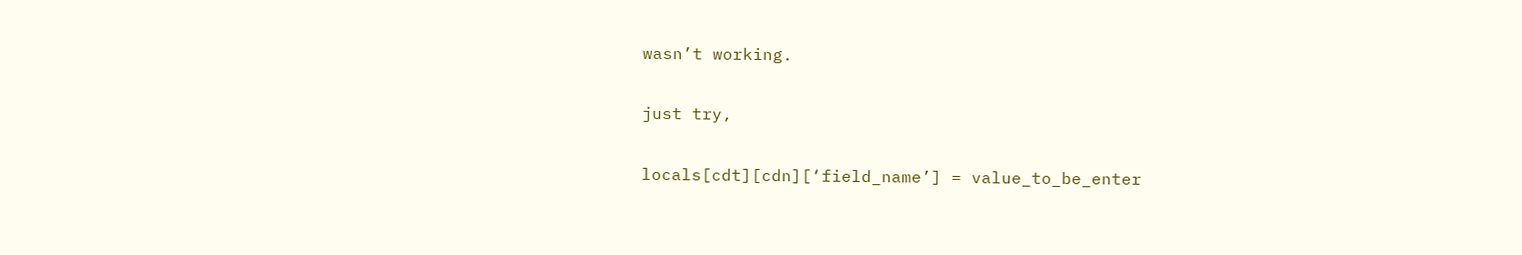wasn’t working.

just try,

locals[cdt][cdn][‘field_name’] = value_to_be_enter